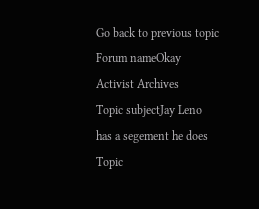Go back to previous topic
Forum nameOkay Activist Archives
Topic subjectJay Leno has a segement he does
Topic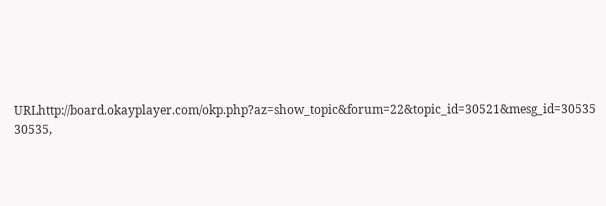URLhttp://board.okayplayer.com/okp.php?az=show_topic&forum=22&topic_id=30521&mesg_id=30535
30535,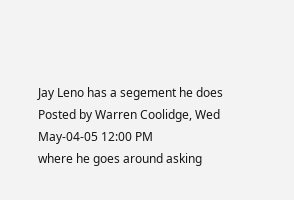Jay Leno has a segement he does
Posted by Warren Coolidge, Wed May-04-05 12:00 PM
where he goes around asking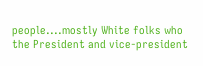people....mostly White folks who the President and vice-president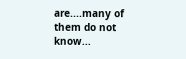are....many of them do not know...